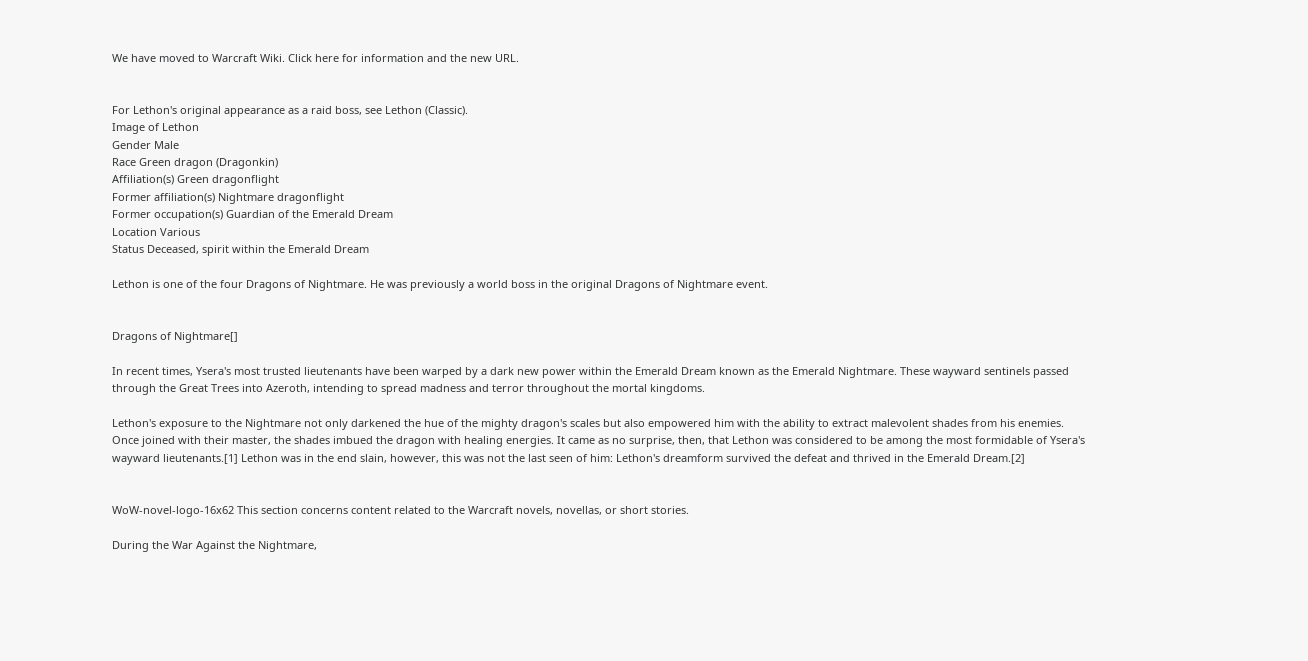We have moved to Warcraft Wiki. Click here for information and the new URL.


For Lethon's original appearance as a raid boss, see Lethon (Classic).
Image of Lethon
Gender Male
Race Green dragon (Dragonkin)
Affiliation(s) Green dragonflight
Former affiliation(s) Nightmare dragonflight
Former occupation(s) Guardian of the Emerald Dream
Location Various
Status Deceased, spirit within the Emerald Dream

Lethon is one of the four Dragons of Nightmare. He was previously a world boss in the original Dragons of Nightmare event.


Dragons of Nightmare[]

In recent times, Ysera's most trusted lieutenants have been warped by a dark new power within the Emerald Dream known as the Emerald Nightmare. These wayward sentinels passed through the Great Trees into Azeroth, intending to spread madness and terror throughout the mortal kingdoms.

Lethon's exposure to the Nightmare not only darkened the hue of the mighty dragon's scales but also empowered him with the ability to extract malevolent shades from his enemies. Once joined with their master, the shades imbued the dragon with healing energies. It came as no surprise, then, that Lethon was considered to be among the most formidable of Ysera's wayward lieutenants.[1] Lethon was in the end slain, however, this was not the last seen of him: Lethon's dreamform survived the defeat and thrived in the Emerald Dream.[2]


WoW-novel-logo-16x62 This section concerns content related to the Warcraft novels, novellas, or short stories.

During the War Against the Nightmare,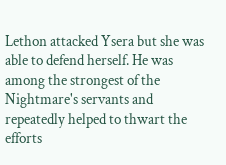Lethon attacked Ysera but she was able to defend herself. He was among the strongest of the Nightmare's servants and repeatedly helped to thwart the efforts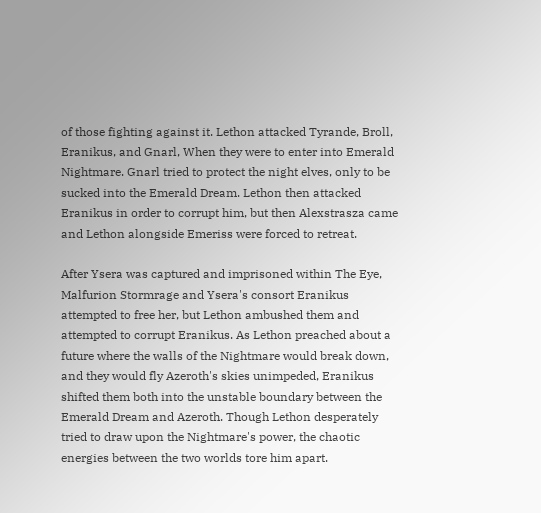of those fighting against it. Lethon attacked Tyrande, Broll, Eranikus, and Gnarl, When they were to enter into Emerald Nightmare. Gnarl tried to protect the night elves, only to be sucked into the Emerald Dream. Lethon then attacked Eranikus in order to corrupt him, but then Alexstrasza came and Lethon alongside Emeriss were forced to retreat.

After Ysera was captured and imprisoned within The Eye, Malfurion Stormrage and Ysera's consort Eranikus attempted to free her, but Lethon ambushed them and attempted to corrupt Eranikus. As Lethon preached about a future where the walls of the Nightmare would break down, and they would fly Azeroth's skies unimpeded, Eranikus shifted them both into the unstable boundary between the Emerald Dream and Azeroth. Though Lethon desperately tried to draw upon the Nightmare's power, the chaotic energies between the two worlds tore him apart.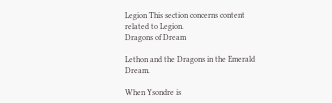Legion This section concerns content related to Legion.
Dragons of Dream

Lethon and the Dragons in the Emerald Dream.

When Ysondre is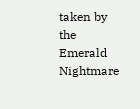taken by the Emerald Nightmare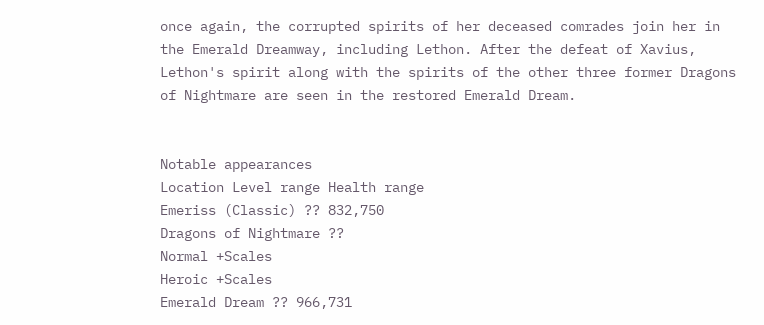once again, the corrupted spirits of her deceased comrades join her in the Emerald Dreamway, including Lethon. After the defeat of Xavius, Lethon's spirit along with the spirits of the other three former Dragons of Nightmare are seen in the restored Emerald Dream.


Notable appearances
Location Level range Health range
Emeriss (Classic) ?? 832,750
Dragons of Nightmare ??
Normal +Scales
Heroic +Scales
Emerald Dream ?? 966,731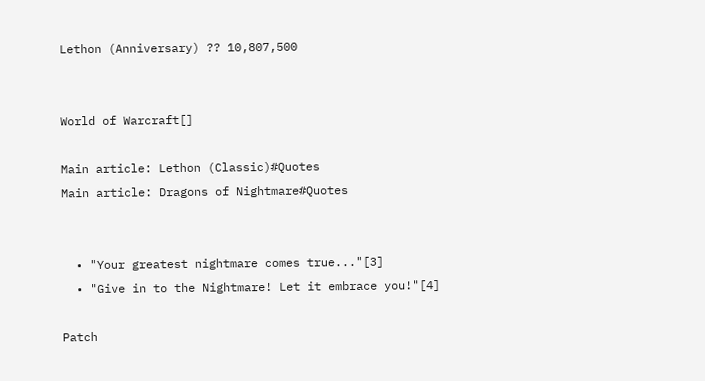Lethon (Anniversary) ?? 10,807,500


World of Warcraft[]

Main article: Lethon (Classic)#Quotes
Main article: Dragons of Nightmare#Quotes


  • "Your greatest nightmare comes true..."[3]
  • "Give in to the Nightmare! Let it embrace you!"[4]

Patch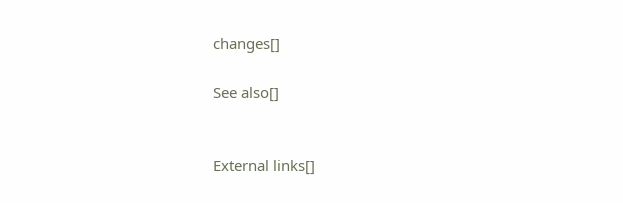changes[]

See also[]


External links[]